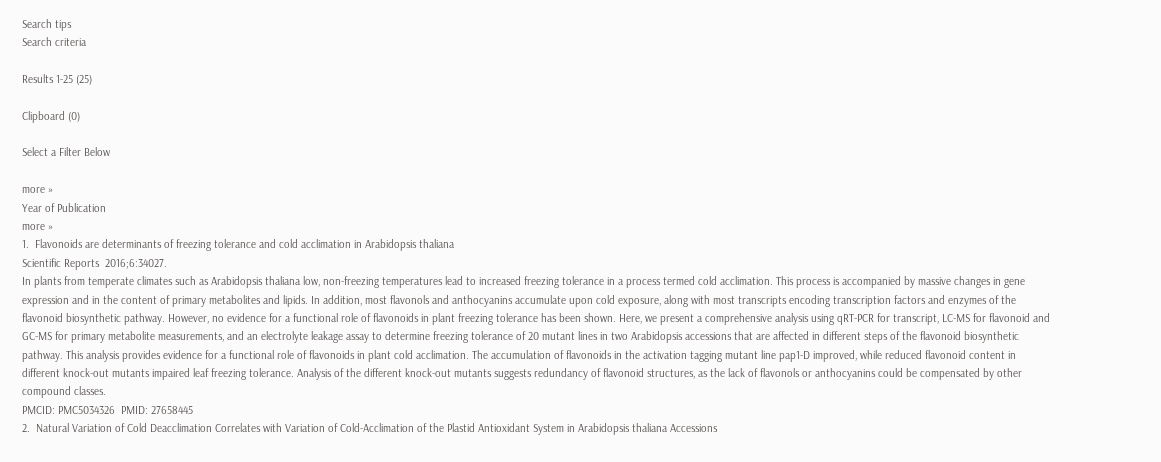Search tips
Search criteria

Results 1-25 (25)

Clipboard (0)

Select a Filter Below

more »
Year of Publication
more »
1.  Flavonoids are determinants of freezing tolerance and cold acclimation in Arabidopsis thaliana
Scientific Reports  2016;6:34027.
In plants from temperate climates such as Arabidopsis thaliana low, non-freezing temperatures lead to increased freezing tolerance in a process termed cold acclimation. This process is accompanied by massive changes in gene expression and in the content of primary metabolites and lipids. In addition, most flavonols and anthocyanins accumulate upon cold exposure, along with most transcripts encoding transcription factors and enzymes of the flavonoid biosynthetic pathway. However, no evidence for a functional role of flavonoids in plant freezing tolerance has been shown. Here, we present a comprehensive analysis using qRT-PCR for transcript, LC-MS for flavonoid and GC-MS for primary metabolite measurements, and an electrolyte leakage assay to determine freezing tolerance of 20 mutant lines in two Arabidopsis accessions that are affected in different steps of the flavonoid biosynthetic pathway. This analysis provides evidence for a functional role of flavonoids in plant cold acclimation. The accumulation of flavonoids in the activation tagging mutant line pap1-D improved, while reduced flavonoid content in different knock-out mutants impaired leaf freezing tolerance. Analysis of the different knock-out mutants suggests redundancy of flavonoid structures, as the lack of flavonols or anthocyanins could be compensated by other compound classes.
PMCID: PMC5034326  PMID: 27658445
2.  Natural Variation of Cold Deacclimation Correlates with Variation of Cold-Acclimation of the Plastid Antioxidant System in Arabidopsis thaliana Accessions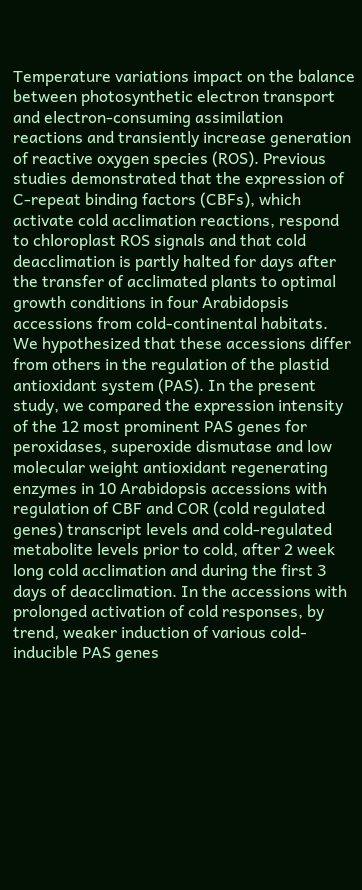Temperature variations impact on the balance between photosynthetic electron transport and electron-consuming assimilation reactions and transiently increase generation of reactive oxygen species (ROS). Previous studies demonstrated that the expression of C-repeat binding factors (CBFs), which activate cold acclimation reactions, respond to chloroplast ROS signals and that cold deacclimation is partly halted for days after the transfer of acclimated plants to optimal growth conditions in four Arabidopsis accessions from cold-continental habitats. We hypothesized that these accessions differ from others in the regulation of the plastid antioxidant system (PAS). In the present study, we compared the expression intensity of the 12 most prominent PAS genes for peroxidases, superoxide dismutase and low molecular weight antioxidant regenerating enzymes in 10 Arabidopsis accessions with regulation of CBF and COR (cold regulated genes) transcript levels and cold-regulated metabolite levels prior to cold, after 2 week long cold acclimation and during the first 3 days of deacclimation. In the accessions with prolonged activation of cold responses, by trend, weaker induction of various cold-inducible PAS genes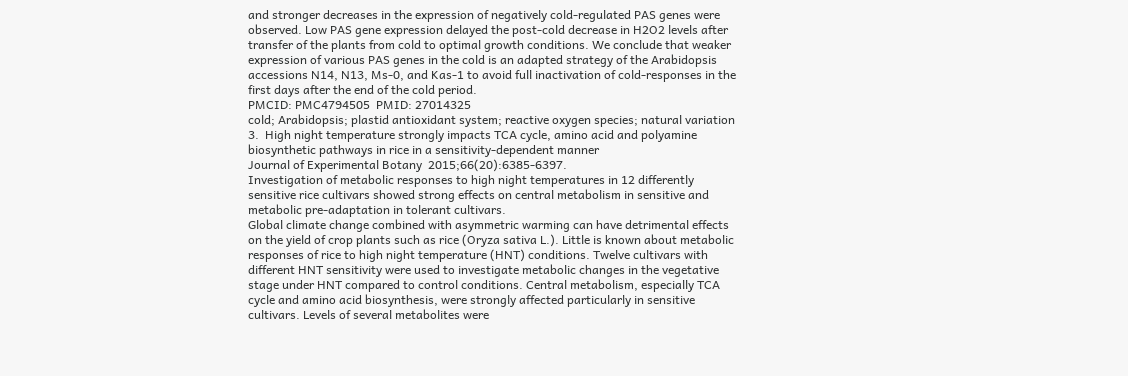and stronger decreases in the expression of negatively cold-regulated PAS genes were observed. Low PAS gene expression delayed the post-cold decrease in H2O2 levels after transfer of the plants from cold to optimal growth conditions. We conclude that weaker expression of various PAS genes in the cold is an adapted strategy of the Arabidopsis accessions N14, N13, Ms-0, and Kas-1 to avoid full inactivation of cold-responses in the first days after the end of the cold period.
PMCID: PMC4794505  PMID: 27014325
cold; Arabidopsis; plastid antioxidant system; reactive oxygen species; natural variation
3.  High night temperature strongly impacts TCA cycle, amino acid and polyamine biosynthetic pathways in rice in a sensitivity-dependent manner
Journal of Experimental Botany  2015;66(20):6385-6397.
Investigation of metabolic responses to high night temperatures in 12 differently sensitive rice cultivars showed strong effects on central metabolism in sensitive and metabolic pre-adaptation in tolerant cultivars.
Global climate change combined with asymmetric warming can have detrimental effects on the yield of crop plants such as rice (Oryza sativa L.). Little is known about metabolic responses of rice to high night temperature (HNT) conditions. Twelve cultivars with different HNT sensitivity were used to investigate metabolic changes in the vegetative stage under HNT compared to control conditions. Central metabolism, especially TCA cycle and amino acid biosynthesis, were strongly affected particularly in sensitive cultivars. Levels of several metabolites were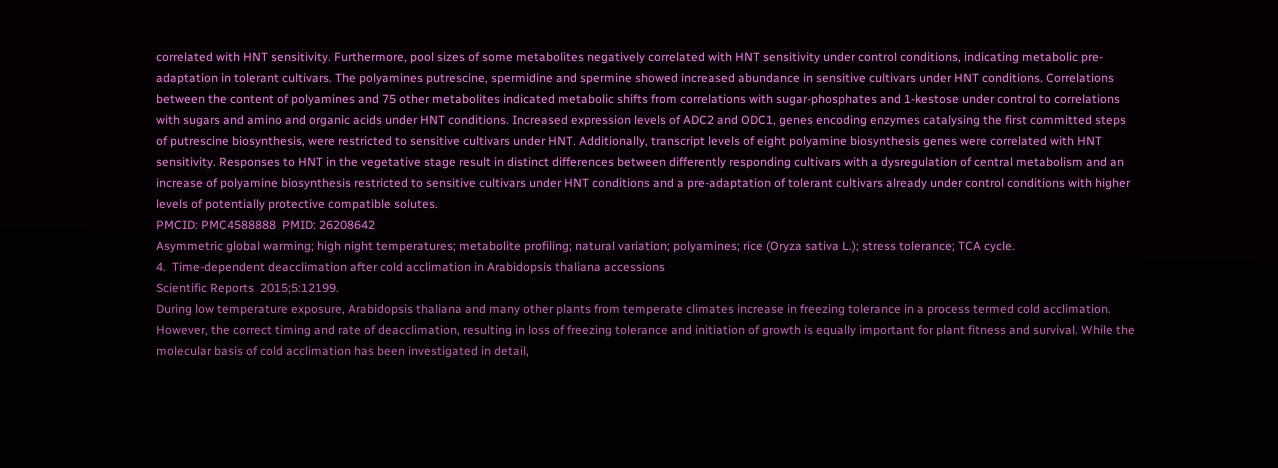correlated with HNT sensitivity. Furthermore, pool sizes of some metabolites negatively correlated with HNT sensitivity under control conditions, indicating metabolic pre-adaptation in tolerant cultivars. The polyamines putrescine, spermidine and spermine showed increased abundance in sensitive cultivars under HNT conditions. Correlations between the content of polyamines and 75 other metabolites indicated metabolic shifts from correlations with sugar-phosphates and 1-kestose under control to correlations with sugars and amino and organic acids under HNT conditions. Increased expression levels of ADC2 and ODC1, genes encoding enzymes catalysing the first committed steps of putrescine biosynthesis, were restricted to sensitive cultivars under HNT. Additionally, transcript levels of eight polyamine biosynthesis genes were correlated with HNT sensitivity. Responses to HNT in the vegetative stage result in distinct differences between differently responding cultivars with a dysregulation of central metabolism and an increase of polyamine biosynthesis restricted to sensitive cultivars under HNT conditions and a pre-adaptation of tolerant cultivars already under control conditions with higher levels of potentially protective compatible solutes.
PMCID: PMC4588888  PMID: 26208642
Asymmetric global warming; high night temperatures; metabolite profiling; natural variation; polyamines; rice (Oryza sativa L.); stress tolerance; TCA cycle.
4.  Time-dependent deacclimation after cold acclimation in Arabidopsis thaliana accessions
Scientific Reports  2015;5:12199.
During low temperature exposure, Arabidopsis thaliana and many other plants from temperate climates increase in freezing tolerance in a process termed cold acclimation. However, the correct timing and rate of deacclimation, resulting in loss of freezing tolerance and initiation of growth is equally important for plant fitness and survival. While the molecular basis of cold acclimation has been investigated in detail,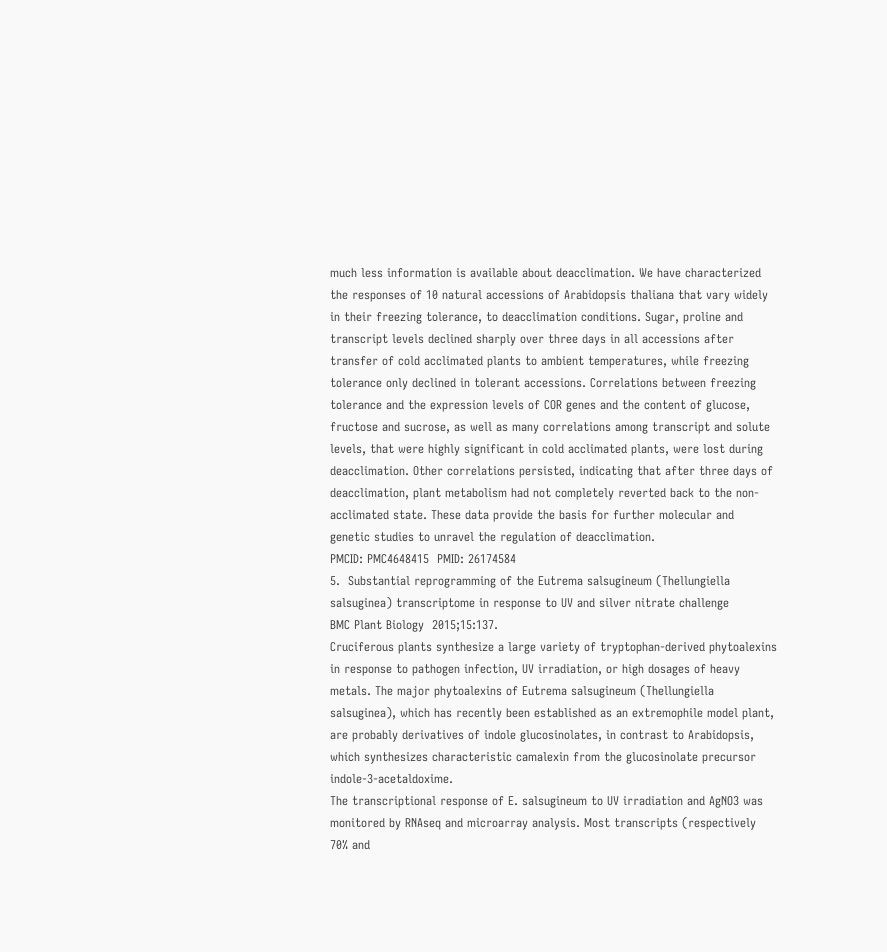much less information is available about deacclimation. We have characterized the responses of 10 natural accessions of Arabidopsis thaliana that vary widely in their freezing tolerance, to deacclimation conditions. Sugar, proline and transcript levels declined sharply over three days in all accessions after transfer of cold acclimated plants to ambient temperatures, while freezing tolerance only declined in tolerant accessions. Correlations between freezing tolerance and the expression levels of COR genes and the content of glucose, fructose and sucrose, as well as many correlations among transcript and solute levels, that were highly significant in cold acclimated plants, were lost during deacclimation. Other correlations persisted, indicating that after three days of deacclimation, plant metabolism had not completely reverted back to the non-acclimated state. These data provide the basis for further molecular and genetic studies to unravel the regulation of deacclimation.
PMCID: PMC4648415  PMID: 26174584
5.  Substantial reprogramming of the Eutrema salsugineum (Thellungiella salsuginea) transcriptome in response to UV and silver nitrate challenge
BMC Plant Biology  2015;15:137.
Cruciferous plants synthesize a large variety of tryptophan-derived phytoalexins in response to pathogen infection, UV irradiation, or high dosages of heavy metals. The major phytoalexins of Eutrema salsugineum (Thellungiella salsuginea), which has recently been established as an extremophile model plant, are probably derivatives of indole glucosinolates, in contrast to Arabidopsis, which synthesizes characteristic camalexin from the glucosinolate precursor indole-3-acetaldoxime.
The transcriptional response of E. salsugineum to UV irradiation and AgNO3 was monitored by RNAseq and microarray analysis. Most transcripts (respectively 70% and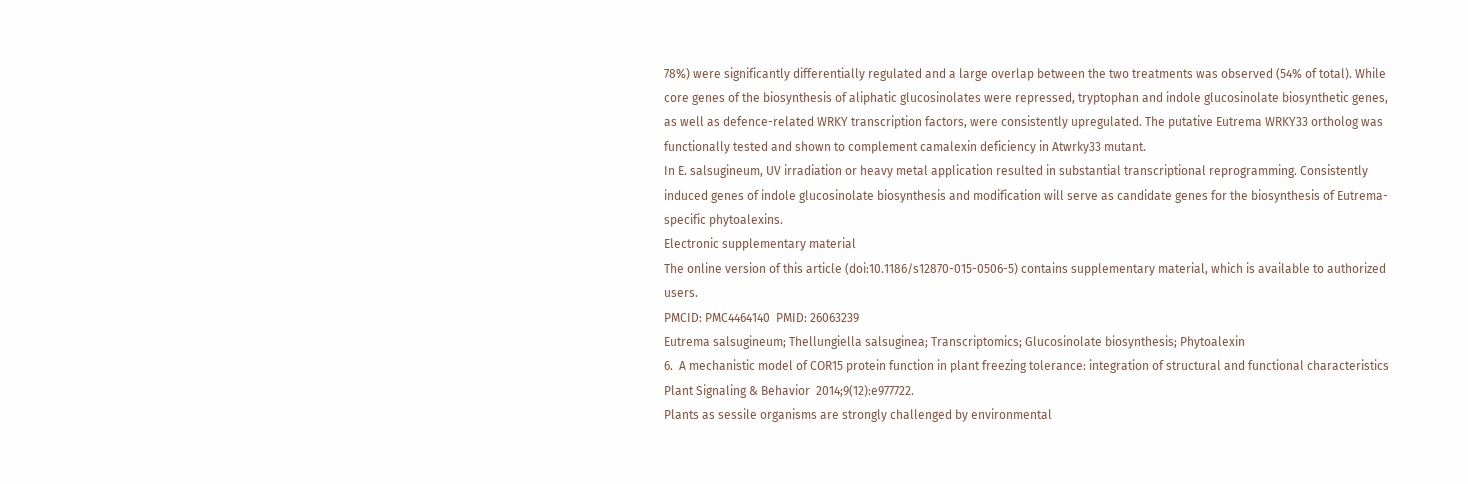78%) were significantly differentially regulated and a large overlap between the two treatments was observed (54% of total). While core genes of the biosynthesis of aliphatic glucosinolates were repressed, tryptophan and indole glucosinolate biosynthetic genes, as well as defence-related WRKY transcription factors, were consistently upregulated. The putative Eutrema WRKY33 ortholog was functionally tested and shown to complement camalexin deficiency in Atwrky33 mutant.
In E. salsugineum, UV irradiation or heavy metal application resulted in substantial transcriptional reprogramming. Consistently induced genes of indole glucosinolate biosynthesis and modification will serve as candidate genes for the biosynthesis of Eutrema-specific phytoalexins.
Electronic supplementary material
The online version of this article (doi:10.1186/s12870-015-0506-5) contains supplementary material, which is available to authorized users.
PMCID: PMC4464140  PMID: 26063239
Eutrema salsugineum; Thellungiella salsuginea; Transcriptomics; Glucosinolate biosynthesis; Phytoalexin
6.  A mechanistic model of COR15 protein function in plant freezing tolerance: integration of structural and functional characteristics
Plant Signaling & Behavior  2014;9(12):e977722.
Plants as sessile organisms are strongly challenged by environmental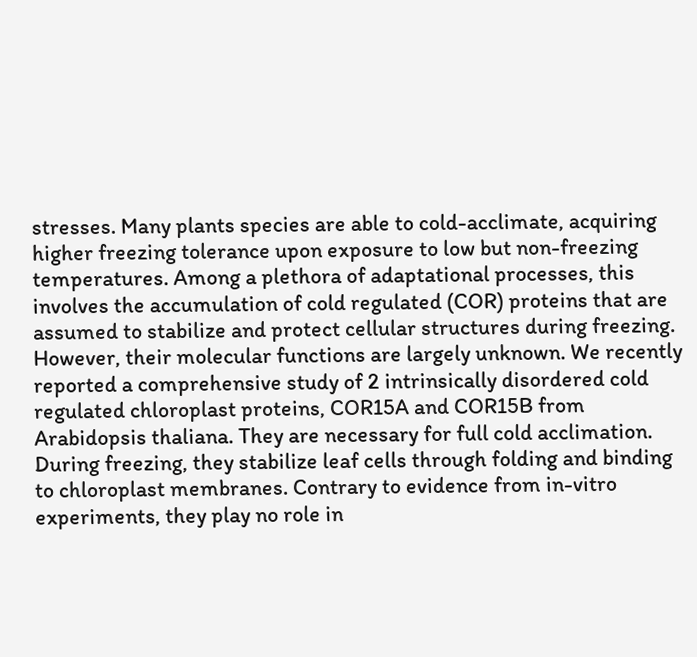stresses. Many plants species are able to cold-acclimate, acquiring higher freezing tolerance upon exposure to low but non-freezing temperatures. Among a plethora of adaptational processes, this involves the accumulation of cold regulated (COR) proteins that are assumed to stabilize and protect cellular structures during freezing. However, their molecular functions are largely unknown. We recently reported a comprehensive study of 2 intrinsically disordered cold regulated chloroplast proteins, COR15A and COR15B from Arabidopsis thaliana. They are necessary for full cold acclimation. During freezing, they stabilize leaf cells through folding and binding to chloroplast membranes. Contrary to evidence from in-vitro experiments, they play no role in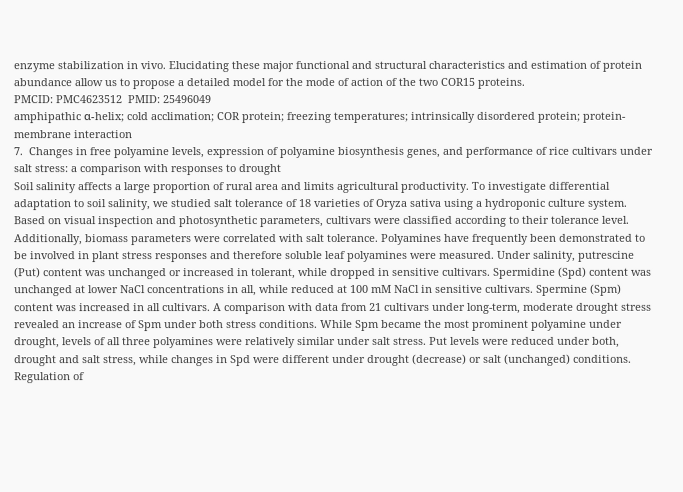enzyme stabilization in vivo. Elucidating these major functional and structural characteristics and estimation of protein abundance allow us to propose a detailed model for the mode of action of the two COR15 proteins.
PMCID: PMC4623512  PMID: 25496049
amphipathic α-helix; cold acclimation; COR protein; freezing temperatures; intrinsically disordered protein; protein-membrane interaction
7.  Changes in free polyamine levels, expression of polyamine biosynthesis genes, and performance of rice cultivars under salt stress: a comparison with responses to drought
Soil salinity affects a large proportion of rural area and limits agricultural productivity. To investigate differential adaptation to soil salinity, we studied salt tolerance of 18 varieties of Oryza sativa using a hydroponic culture system. Based on visual inspection and photosynthetic parameters, cultivars were classified according to their tolerance level. Additionally, biomass parameters were correlated with salt tolerance. Polyamines have frequently been demonstrated to be involved in plant stress responses and therefore soluble leaf polyamines were measured. Under salinity, putrescine (Put) content was unchanged or increased in tolerant, while dropped in sensitive cultivars. Spermidine (Spd) content was unchanged at lower NaCl concentrations in all, while reduced at 100 mM NaCl in sensitive cultivars. Spermine (Spm) content was increased in all cultivars. A comparison with data from 21 cultivars under long-term, moderate drought stress revealed an increase of Spm under both stress conditions. While Spm became the most prominent polyamine under drought, levels of all three polyamines were relatively similar under salt stress. Put levels were reduced under both, drought and salt stress, while changes in Spd were different under drought (decrease) or salt (unchanged) conditions. Regulation of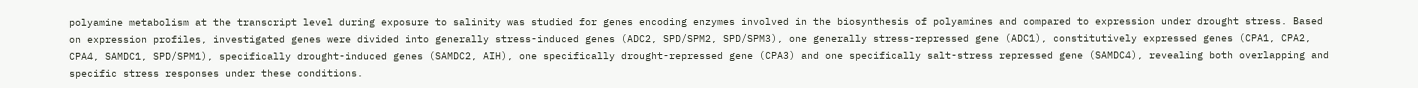polyamine metabolism at the transcript level during exposure to salinity was studied for genes encoding enzymes involved in the biosynthesis of polyamines and compared to expression under drought stress. Based on expression profiles, investigated genes were divided into generally stress-induced genes (ADC2, SPD/SPM2, SPD/SPM3), one generally stress-repressed gene (ADC1), constitutively expressed genes (CPA1, CPA2, CPA4, SAMDC1, SPD/SPM1), specifically drought-induced genes (SAMDC2, AIH), one specifically drought-repressed gene (CPA3) and one specifically salt-stress repressed gene (SAMDC4), revealing both overlapping and specific stress responses under these conditions.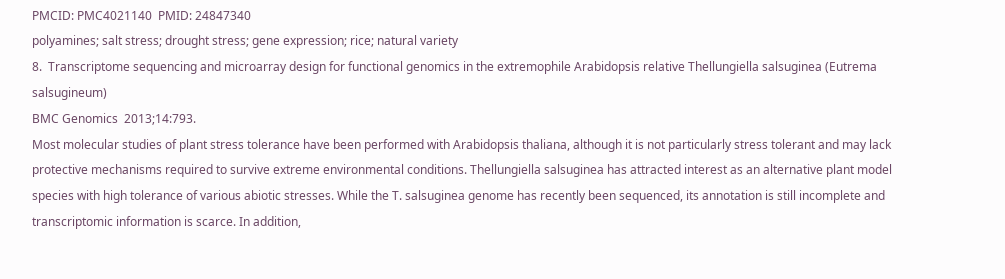PMCID: PMC4021140  PMID: 24847340
polyamines; salt stress; drought stress; gene expression; rice; natural variety
8.  Transcriptome sequencing and microarray design for functional genomics in the extremophile Arabidopsis relative Thellungiella salsuginea (Eutrema salsugineum)
BMC Genomics  2013;14:793.
Most molecular studies of plant stress tolerance have been performed with Arabidopsis thaliana, although it is not particularly stress tolerant and may lack protective mechanisms required to survive extreme environmental conditions. Thellungiella salsuginea has attracted interest as an alternative plant model species with high tolerance of various abiotic stresses. While the T. salsuginea genome has recently been sequenced, its annotation is still incomplete and transcriptomic information is scarce. In addition,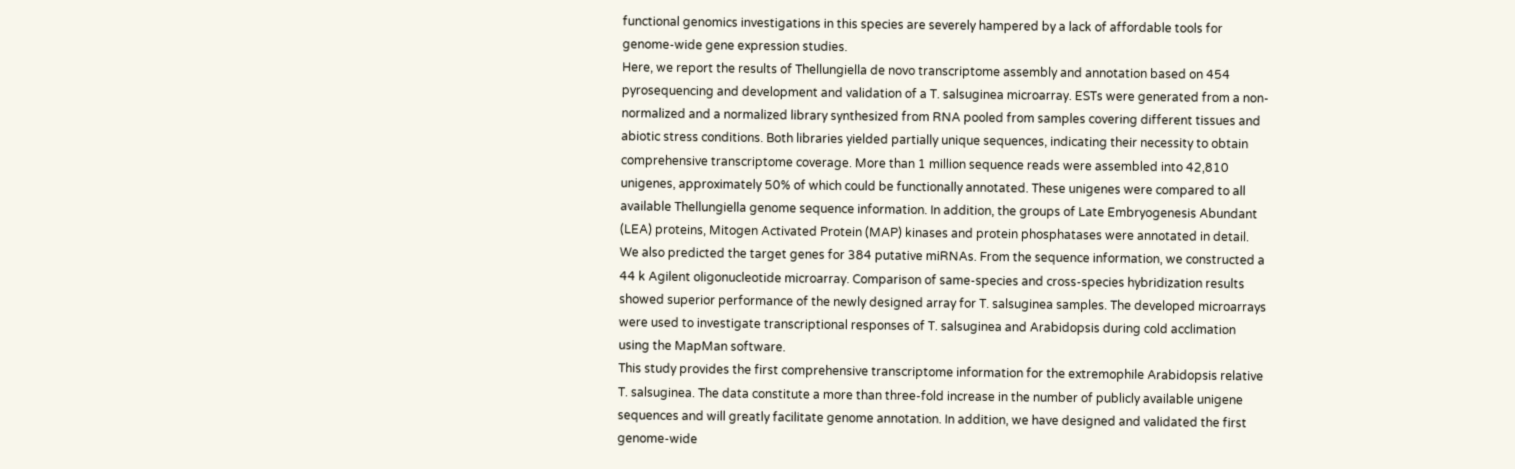functional genomics investigations in this species are severely hampered by a lack of affordable tools for genome-wide gene expression studies.
Here, we report the results of Thellungiella de novo transcriptome assembly and annotation based on 454 pyrosequencing and development and validation of a T. salsuginea microarray. ESTs were generated from a non-normalized and a normalized library synthesized from RNA pooled from samples covering different tissues and abiotic stress conditions. Both libraries yielded partially unique sequences, indicating their necessity to obtain comprehensive transcriptome coverage. More than 1 million sequence reads were assembled into 42,810 unigenes, approximately 50% of which could be functionally annotated. These unigenes were compared to all available Thellungiella genome sequence information. In addition, the groups of Late Embryogenesis Abundant (LEA) proteins, Mitogen Activated Protein (MAP) kinases and protein phosphatases were annotated in detail. We also predicted the target genes for 384 putative miRNAs. From the sequence information, we constructed a 44 k Agilent oligonucleotide microarray. Comparison of same-species and cross-species hybridization results showed superior performance of the newly designed array for T. salsuginea samples. The developed microarrays were used to investigate transcriptional responses of T. salsuginea and Arabidopsis during cold acclimation using the MapMan software.
This study provides the first comprehensive transcriptome information for the extremophile Arabidopsis relative T. salsuginea. The data constitute a more than three-fold increase in the number of publicly available unigene sequences and will greatly facilitate genome annotation. In addition, we have designed and validated the first genome-wide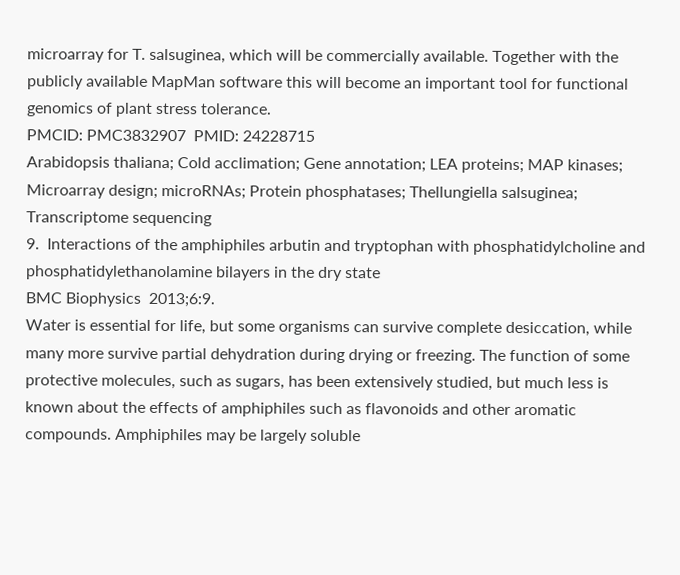microarray for T. salsuginea, which will be commercially available. Together with the publicly available MapMan software this will become an important tool for functional genomics of plant stress tolerance.
PMCID: PMC3832907  PMID: 24228715
Arabidopsis thaliana; Cold acclimation; Gene annotation; LEA proteins; MAP kinases; Microarray design; microRNAs; Protein phosphatases; Thellungiella salsuginea; Transcriptome sequencing
9.  Interactions of the amphiphiles arbutin and tryptophan with phosphatidylcholine and phosphatidylethanolamine bilayers in the dry state
BMC Biophysics  2013;6:9.
Water is essential for life, but some organisms can survive complete desiccation, while many more survive partial dehydration during drying or freezing. The function of some protective molecules, such as sugars, has been extensively studied, but much less is known about the effects of amphiphiles such as flavonoids and other aromatic compounds. Amphiphiles may be largely soluble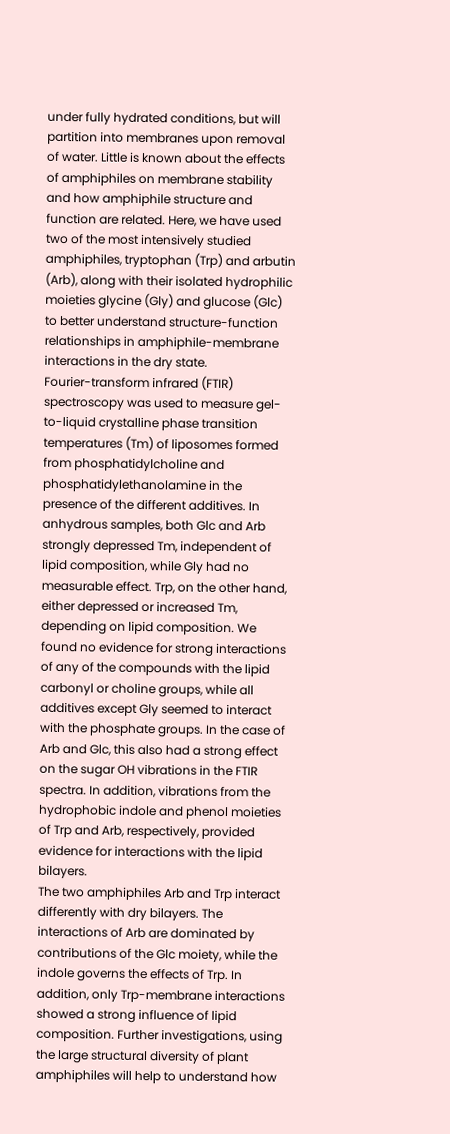under fully hydrated conditions, but will partition into membranes upon removal of water. Little is known about the effects of amphiphiles on membrane stability and how amphiphile structure and function are related. Here, we have used two of the most intensively studied amphiphiles, tryptophan (Trp) and arbutin (Arb), along with their isolated hydrophilic moieties glycine (Gly) and glucose (Glc) to better understand structure-function relationships in amphiphile-membrane interactions in the dry state.
Fourier-transform infrared (FTIR) spectroscopy was used to measure gel-to-liquid crystalline phase transition temperatures (Tm) of liposomes formed from phosphatidylcholine and phosphatidylethanolamine in the presence of the different additives. In anhydrous samples, both Glc and Arb strongly depressed Tm, independent of lipid composition, while Gly had no measurable effect. Trp, on the other hand, either depressed or increased Tm, depending on lipid composition. We found no evidence for strong interactions of any of the compounds with the lipid carbonyl or choline groups, while all additives except Gly seemed to interact with the phosphate groups. In the case of Arb and Glc, this also had a strong effect on the sugar OH vibrations in the FTIR spectra. In addition, vibrations from the hydrophobic indole and phenol moieties of Trp and Arb, respectively, provided evidence for interactions with the lipid bilayers.
The two amphiphiles Arb and Trp interact differently with dry bilayers. The interactions of Arb are dominated by contributions of the Glc moiety, while the indole governs the effects of Trp. In addition, only Trp-membrane interactions showed a strong influence of lipid composition. Further investigations, using the large structural diversity of plant amphiphiles will help to understand how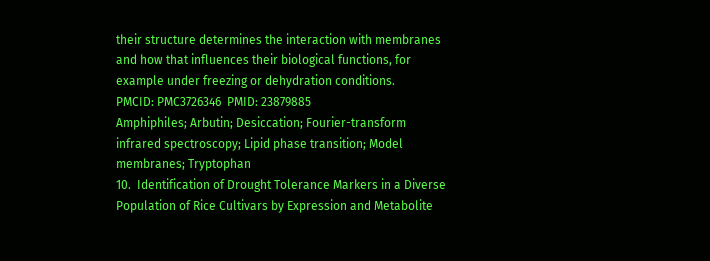their structure determines the interaction with membranes and how that influences their biological functions, for example under freezing or dehydration conditions.
PMCID: PMC3726346  PMID: 23879885
Amphiphiles; Arbutin; Desiccation; Fourier-transform infrared spectroscopy; Lipid phase transition; Model membranes; Tryptophan
10.  Identification of Drought Tolerance Markers in a Diverse Population of Rice Cultivars by Expression and Metabolite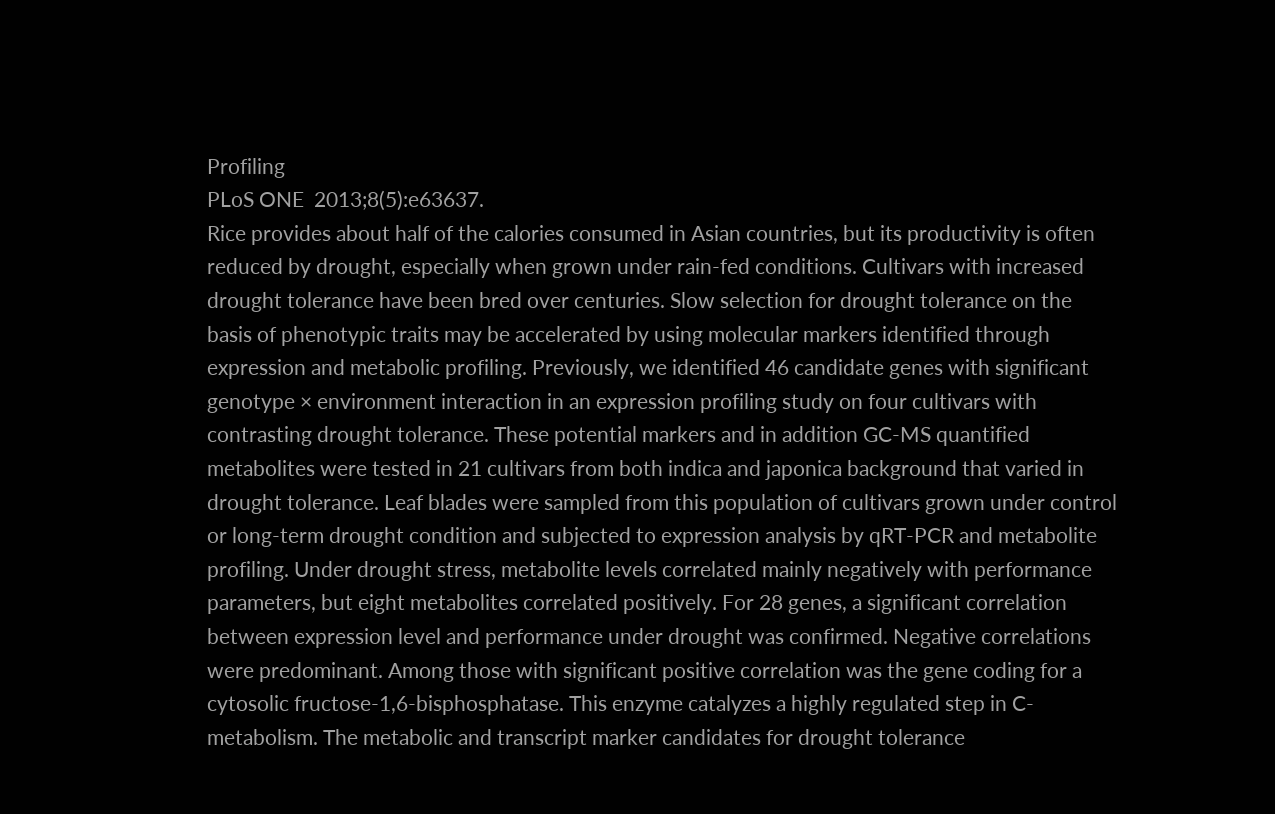Profiling
PLoS ONE  2013;8(5):e63637.
Rice provides about half of the calories consumed in Asian countries, but its productivity is often reduced by drought, especially when grown under rain-fed conditions. Cultivars with increased drought tolerance have been bred over centuries. Slow selection for drought tolerance on the basis of phenotypic traits may be accelerated by using molecular markers identified through expression and metabolic profiling. Previously, we identified 46 candidate genes with significant genotype × environment interaction in an expression profiling study on four cultivars with contrasting drought tolerance. These potential markers and in addition GC-MS quantified metabolites were tested in 21 cultivars from both indica and japonica background that varied in drought tolerance. Leaf blades were sampled from this population of cultivars grown under control or long-term drought condition and subjected to expression analysis by qRT-PCR and metabolite profiling. Under drought stress, metabolite levels correlated mainly negatively with performance parameters, but eight metabolites correlated positively. For 28 genes, a significant correlation between expression level and performance under drought was confirmed. Negative correlations were predominant. Among those with significant positive correlation was the gene coding for a cytosolic fructose-1,6-bisphosphatase. This enzyme catalyzes a highly regulated step in C-metabolism. The metabolic and transcript marker candidates for drought tolerance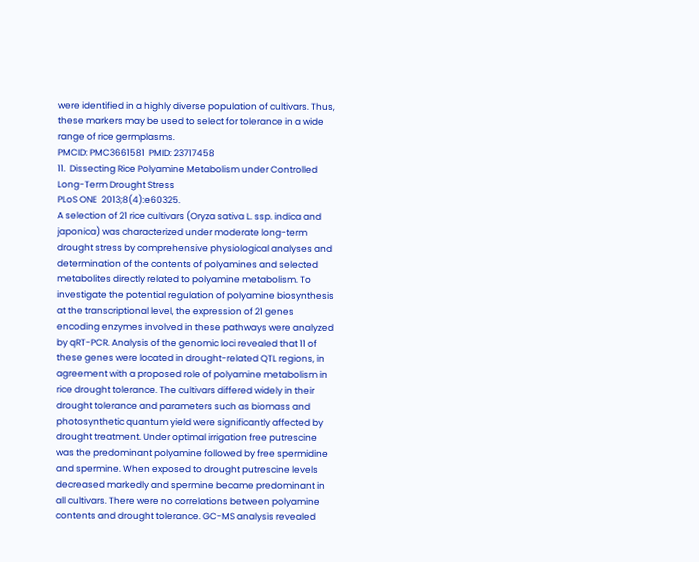were identified in a highly diverse population of cultivars. Thus, these markers may be used to select for tolerance in a wide range of rice germplasms.
PMCID: PMC3661581  PMID: 23717458
11.  Dissecting Rice Polyamine Metabolism under Controlled Long-Term Drought Stress
PLoS ONE  2013;8(4):e60325.
A selection of 21 rice cultivars (Oryza sativa L. ssp. indica and japonica) was characterized under moderate long-term drought stress by comprehensive physiological analyses and determination of the contents of polyamines and selected metabolites directly related to polyamine metabolism. To investigate the potential regulation of polyamine biosynthesis at the transcriptional level, the expression of 21 genes encoding enzymes involved in these pathways were analyzed by qRT-PCR. Analysis of the genomic loci revealed that 11 of these genes were located in drought-related QTL regions, in agreement with a proposed role of polyamine metabolism in rice drought tolerance. The cultivars differed widely in their drought tolerance and parameters such as biomass and photosynthetic quantum yield were significantly affected by drought treatment. Under optimal irrigation free putrescine was the predominant polyamine followed by free spermidine and spermine. When exposed to drought putrescine levels decreased markedly and spermine became predominant in all cultivars. There were no correlations between polyamine contents and drought tolerance. GC-MS analysis revealed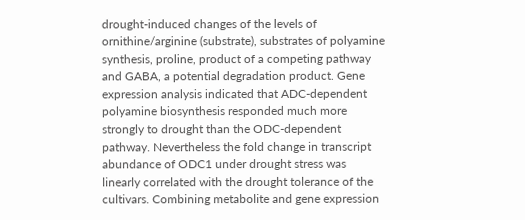drought-induced changes of the levels of ornithine/arginine (substrate), substrates of polyamine synthesis, proline, product of a competing pathway and GABA, a potential degradation product. Gene expression analysis indicated that ADC-dependent polyamine biosynthesis responded much more strongly to drought than the ODC-dependent pathway. Nevertheless the fold change in transcript abundance of ODC1 under drought stress was linearly correlated with the drought tolerance of the cultivars. Combining metabolite and gene expression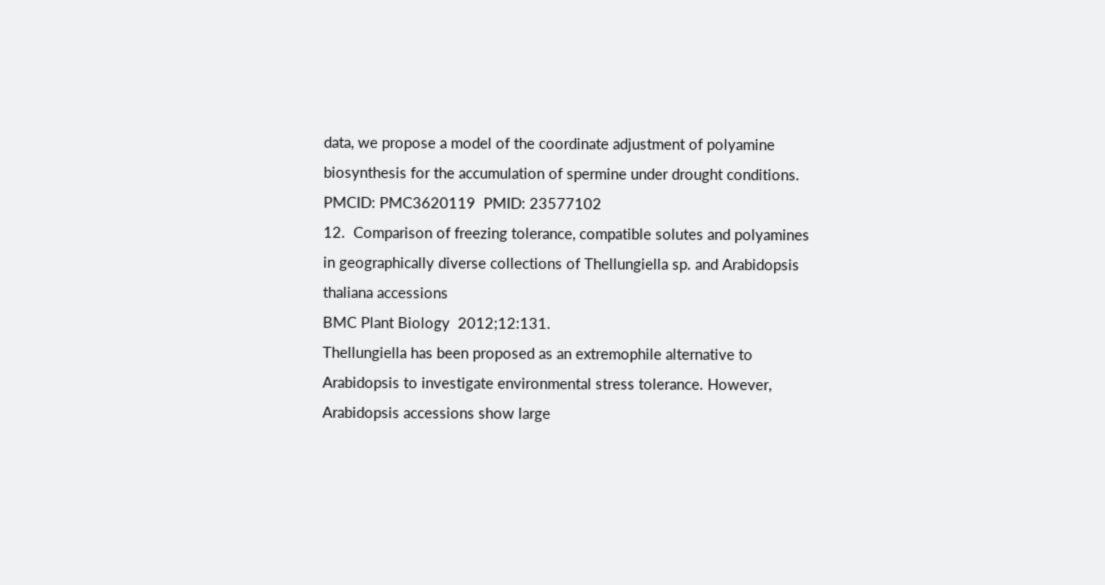data, we propose a model of the coordinate adjustment of polyamine biosynthesis for the accumulation of spermine under drought conditions.
PMCID: PMC3620119  PMID: 23577102
12.  Comparison of freezing tolerance, compatible solutes and polyamines in geographically diverse collections of Thellungiella sp. and Arabidopsis thaliana accessions
BMC Plant Biology  2012;12:131.
Thellungiella has been proposed as an extremophile alternative to Arabidopsis to investigate environmental stress tolerance. However, Arabidopsis accessions show large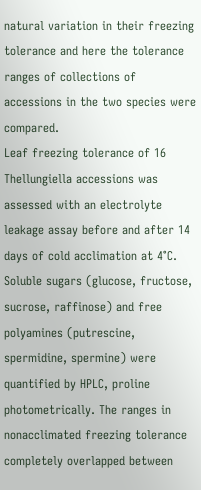natural variation in their freezing tolerance and here the tolerance ranges of collections of accessions in the two species were compared.
Leaf freezing tolerance of 16 Thellungiella accessions was assessed with an electrolyte leakage assay before and after 14 days of cold acclimation at 4°C. Soluble sugars (glucose, fructose, sucrose, raffinose) and free polyamines (putrescine, spermidine, spermine) were quantified by HPLC, proline photometrically. The ranges in nonacclimated freezing tolerance completely overlapped between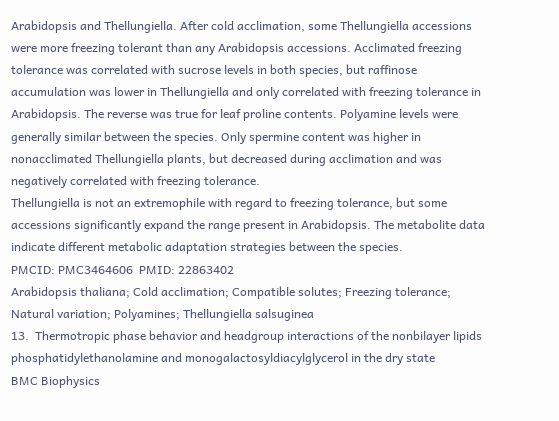Arabidopsis and Thellungiella. After cold acclimation, some Thellungiella accessions were more freezing tolerant than any Arabidopsis accessions. Acclimated freezing tolerance was correlated with sucrose levels in both species, but raffinose accumulation was lower in Thellungiella and only correlated with freezing tolerance in Arabidopsis. The reverse was true for leaf proline contents. Polyamine levels were generally similar between the species. Only spermine content was higher in nonacclimated Thellungiella plants, but decreased during acclimation and was negatively correlated with freezing tolerance.
Thellungiella is not an extremophile with regard to freezing tolerance, but some accessions significantly expand the range present in Arabidopsis. The metabolite data indicate different metabolic adaptation strategies between the species.
PMCID: PMC3464606  PMID: 22863402
Arabidopsis thaliana; Cold acclimation; Compatible solutes; Freezing tolerance; Natural variation; Polyamines; Thellungiella salsuginea
13.  Thermotropic phase behavior and headgroup interactions of the nonbilayer lipids phosphatidylethanolamine and monogalactosyldiacylglycerol in the dry state
BMC Biophysics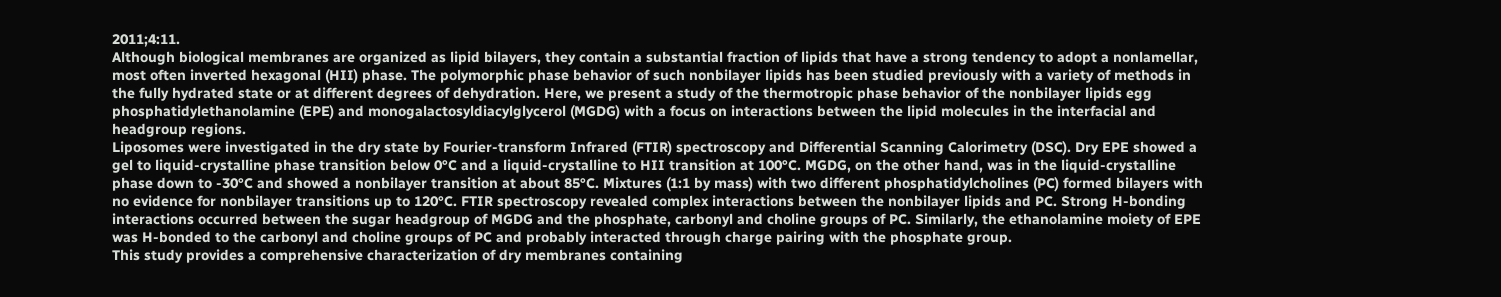2011;4:11.
Although biological membranes are organized as lipid bilayers, they contain a substantial fraction of lipids that have a strong tendency to adopt a nonlamellar, most often inverted hexagonal (HII) phase. The polymorphic phase behavior of such nonbilayer lipids has been studied previously with a variety of methods in the fully hydrated state or at different degrees of dehydration. Here, we present a study of the thermotropic phase behavior of the nonbilayer lipids egg phosphatidylethanolamine (EPE) and monogalactosyldiacylglycerol (MGDG) with a focus on interactions between the lipid molecules in the interfacial and headgroup regions.
Liposomes were investigated in the dry state by Fourier-transform Infrared (FTIR) spectroscopy and Differential Scanning Calorimetry (DSC). Dry EPE showed a gel to liquid-crystalline phase transition below 0°C and a liquid-crystalline to HII transition at 100°C. MGDG, on the other hand, was in the liquid-crystalline phase down to -30°C and showed a nonbilayer transition at about 85°C. Mixtures (1:1 by mass) with two different phosphatidylcholines (PC) formed bilayers with no evidence for nonbilayer transitions up to 120°C. FTIR spectroscopy revealed complex interactions between the nonbilayer lipids and PC. Strong H-bonding interactions occurred between the sugar headgroup of MGDG and the phosphate, carbonyl and choline groups of PC. Similarly, the ethanolamine moiety of EPE was H-bonded to the carbonyl and choline groups of PC and probably interacted through charge pairing with the phosphate group.
This study provides a comprehensive characterization of dry membranes containing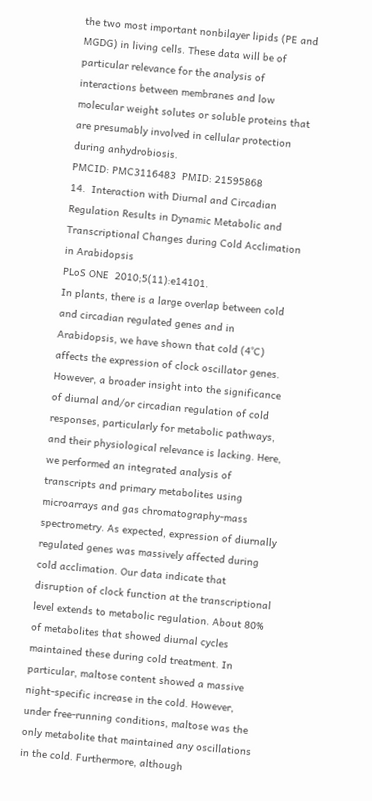the two most important nonbilayer lipids (PE and MGDG) in living cells. These data will be of particular relevance for the analysis of interactions between membranes and low molecular weight solutes or soluble proteins that are presumably involved in cellular protection during anhydrobiosis.
PMCID: PMC3116483  PMID: 21595868
14.  Interaction with Diurnal and Circadian Regulation Results in Dynamic Metabolic and Transcriptional Changes during Cold Acclimation in Arabidopsis
PLoS ONE  2010;5(11):e14101.
In plants, there is a large overlap between cold and circadian regulated genes and in Arabidopsis, we have shown that cold (4°C) affects the expression of clock oscillator genes. However, a broader insight into the significance of diurnal and/or circadian regulation of cold responses, particularly for metabolic pathways, and their physiological relevance is lacking. Here, we performed an integrated analysis of transcripts and primary metabolites using microarrays and gas chromatography-mass spectrometry. As expected, expression of diurnally regulated genes was massively affected during cold acclimation. Our data indicate that disruption of clock function at the transcriptional level extends to metabolic regulation. About 80% of metabolites that showed diurnal cycles maintained these during cold treatment. In particular, maltose content showed a massive night-specific increase in the cold. However, under free-running conditions, maltose was the only metabolite that maintained any oscillations in the cold. Furthermore, although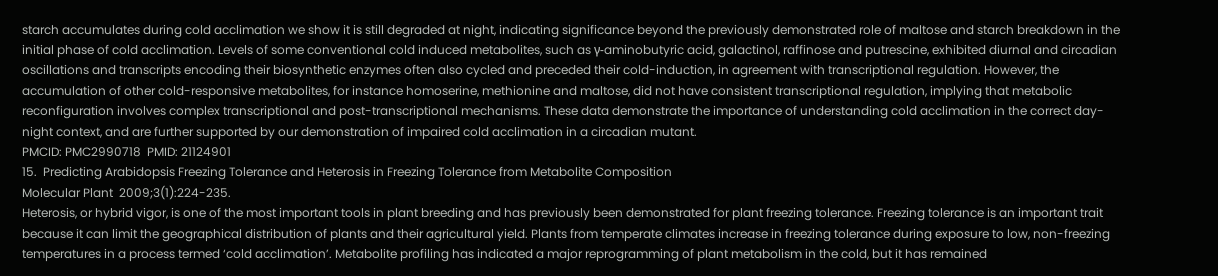starch accumulates during cold acclimation we show it is still degraded at night, indicating significance beyond the previously demonstrated role of maltose and starch breakdown in the initial phase of cold acclimation. Levels of some conventional cold induced metabolites, such as γ-aminobutyric acid, galactinol, raffinose and putrescine, exhibited diurnal and circadian oscillations and transcripts encoding their biosynthetic enzymes often also cycled and preceded their cold-induction, in agreement with transcriptional regulation. However, the accumulation of other cold-responsive metabolites, for instance homoserine, methionine and maltose, did not have consistent transcriptional regulation, implying that metabolic reconfiguration involves complex transcriptional and post-transcriptional mechanisms. These data demonstrate the importance of understanding cold acclimation in the correct day-night context, and are further supported by our demonstration of impaired cold acclimation in a circadian mutant.
PMCID: PMC2990718  PMID: 21124901
15.  Predicting Arabidopsis Freezing Tolerance and Heterosis in Freezing Tolerance from Metabolite Composition
Molecular Plant  2009;3(1):224-235.
Heterosis, or hybrid vigor, is one of the most important tools in plant breeding and has previously been demonstrated for plant freezing tolerance. Freezing tolerance is an important trait because it can limit the geographical distribution of plants and their agricultural yield. Plants from temperate climates increase in freezing tolerance during exposure to low, non-freezing temperatures in a process termed ‘cold acclimation’. Metabolite profiling has indicated a major reprogramming of plant metabolism in the cold, but it has remained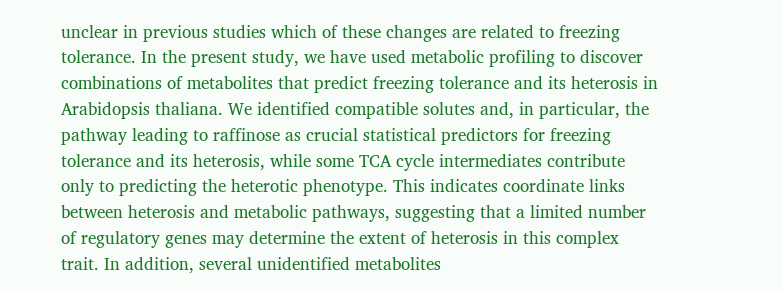unclear in previous studies which of these changes are related to freezing tolerance. In the present study, we have used metabolic profiling to discover combinations of metabolites that predict freezing tolerance and its heterosis in Arabidopsis thaliana. We identified compatible solutes and, in particular, the pathway leading to raffinose as crucial statistical predictors for freezing tolerance and its heterosis, while some TCA cycle intermediates contribute only to predicting the heterotic phenotype. This indicates coordinate links between heterosis and metabolic pathways, suggesting that a limited number of regulatory genes may determine the extent of heterosis in this complex trait. In addition, several unidentified metabolites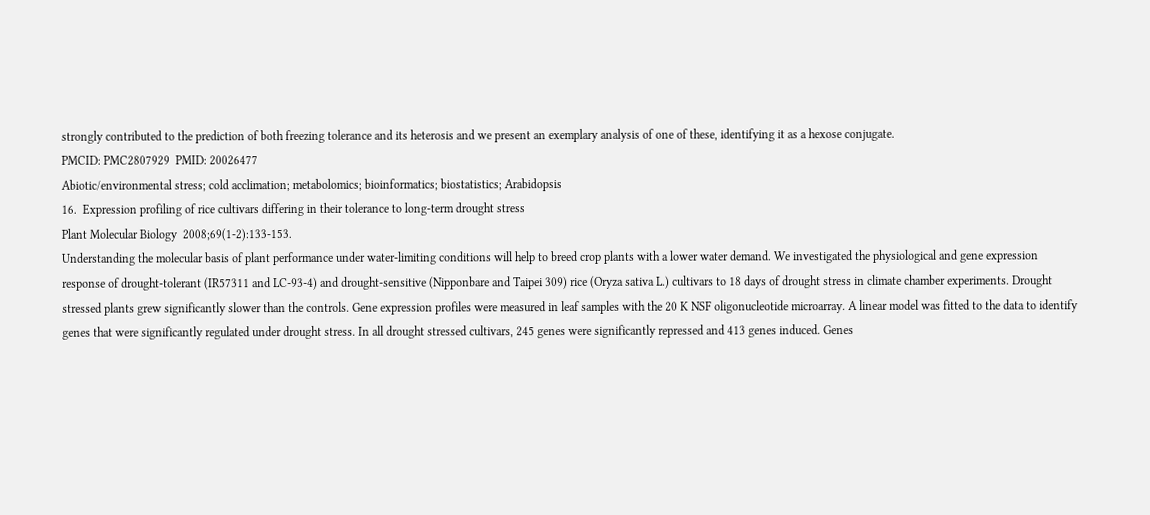strongly contributed to the prediction of both freezing tolerance and its heterosis and we present an exemplary analysis of one of these, identifying it as a hexose conjugate.
PMCID: PMC2807929  PMID: 20026477
Abiotic/environmental stress; cold acclimation; metabolomics; bioinformatics; biostatistics; Arabidopsis
16.  Expression profiling of rice cultivars differing in their tolerance to long-term drought stress
Plant Molecular Biology  2008;69(1-2):133-153.
Understanding the molecular basis of plant performance under water-limiting conditions will help to breed crop plants with a lower water demand. We investigated the physiological and gene expression response of drought-tolerant (IR57311 and LC-93-4) and drought-sensitive (Nipponbare and Taipei 309) rice (Oryza sativa L.) cultivars to 18 days of drought stress in climate chamber experiments. Drought stressed plants grew significantly slower than the controls. Gene expression profiles were measured in leaf samples with the 20 K NSF oligonucleotide microarray. A linear model was fitted to the data to identify genes that were significantly regulated under drought stress. In all drought stressed cultivars, 245 genes were significantly repressed and 413 genes induced. Genes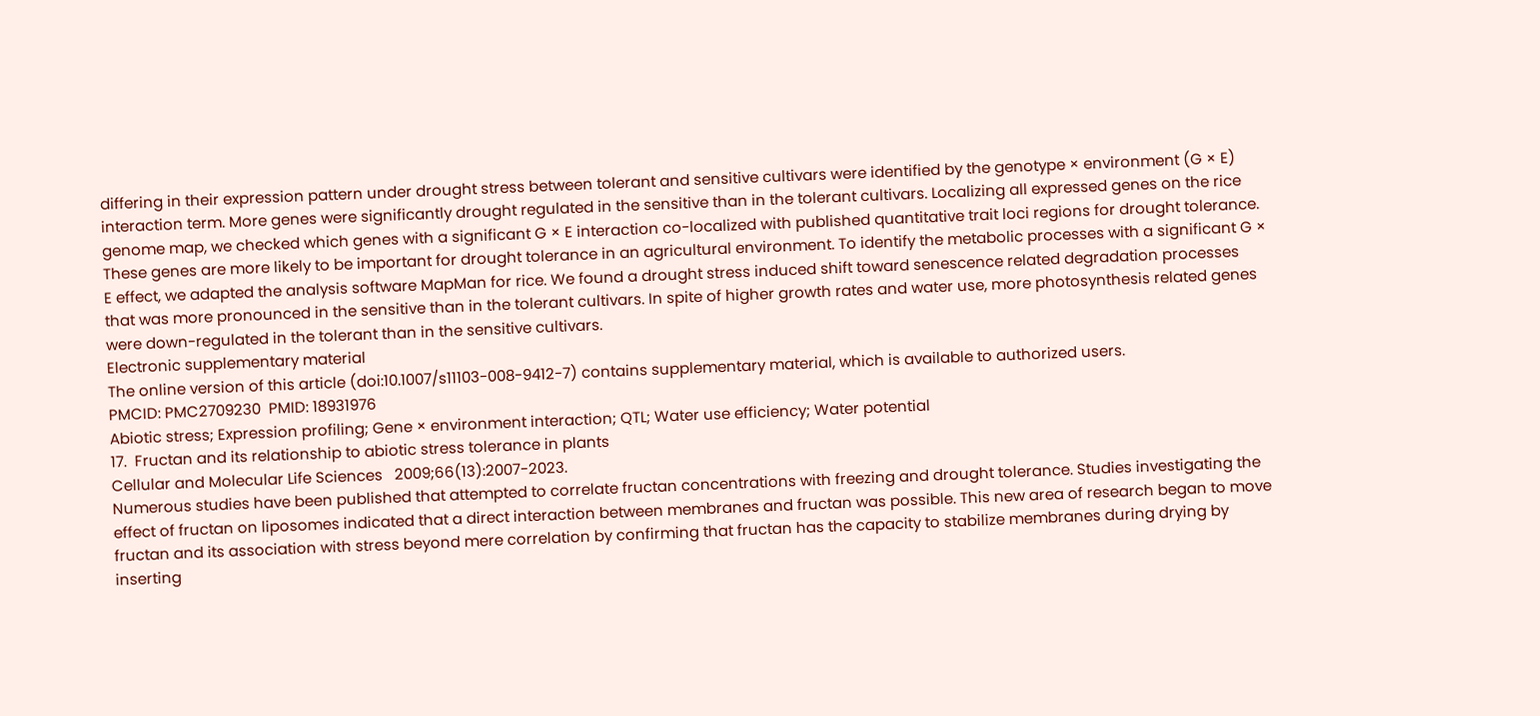differing in their expression pattern under drought stress between tolerant and sensitive cultivars were identified by the genotype × environment (G × E) interaction term. More genes were significantly drought regulated in the sensitive than in the tolerant cultivars. Localizing all expressed genes on the rice genome map, we checked which genes with a significant G × E interaction co-localized with published quantitative trait loci regions for drought tolerance. These genes are more likely to be important for drought tolerance in an agricultural environment. To identify the metabolic processes with a significant G × E effect, we adapted the analysis software MapMan for rice. We found a drought stress induced shift toward senescence related degradation processes that was more pronounced in the sensitive than in the tolerant cultivars. In spite of higher growth rates and water use, more photosynthesis related genes were down-regulated in the tolerant than in the sensitive cultivars.
Electronic supplementary material
The online version of this article (doi:10.1007/s11103-008-9412-7) contains supplementary material, which is available to authorized users.
PMCID: PMC2709230  PMID: 18931976
Abiotic stress; Expression profiling; Gene × environment interaction; QTL; Water use efficiency; Water potential
17.  Fructan and its relationship to abiotic stress tolerance in plants
Cellular and Molecular Life Sciences   2009;66(13):2007-2023.
Numerous studies have been published that attempted to correlate fructan concentrations with freezing and drought tolerance. Studies investigating the effect of fructan on liposomes indicated that a direct interaction between membranes and fructan was possible. This new area of research began to move fructan and its association with stress beyond mere correlation by confirming that fructan has the capacity to stabilize membranes during drying by inserting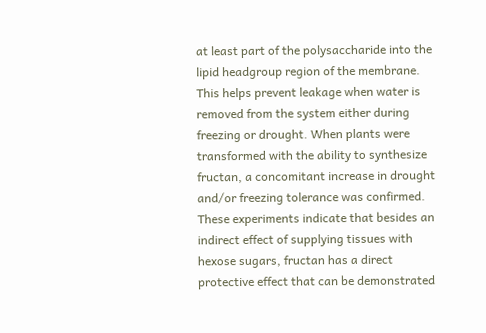at least part of the polysaccharide into the lipid headgroup region of the membrane. This helps prevent leakage when water is removed from the system either during freezing or drought. When plants were transformed with the ability to synthesize fructan, a concomitant increase in drought and/or freezing tolerance was confirmed. These experiments indicate that besides an indirect effect of supplying tissues with hexose sugars, fructan has a direct protective effect that can be demonstrated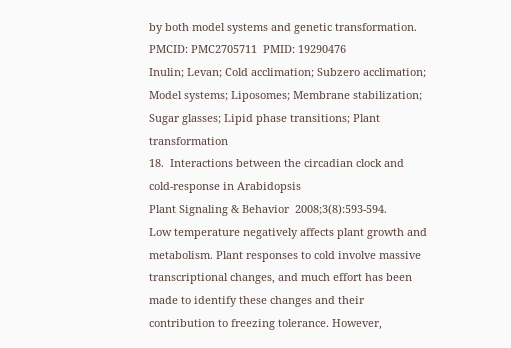by both model systems and genetic transformation.
PMCID: PMC2705711  PMID: 19290476
Inulin; Levan; Cold acclimation; Subzero acclimation; Model systems; Liposomes; Membrane stabilization; Sugar glasses; Lipid phase transitions; Plant transformation
18.  Interactions between the circadian clock and cold-response in Arabidopsis
Plant Signaling & Behavior  2008;3(8):593-594.
Low temperature negatively affects plant growth and metabolism. Plant responses to cold involve massive transcriptional changes, and much effort has been made to identify these changes and their contribution to freezing tolerance. However,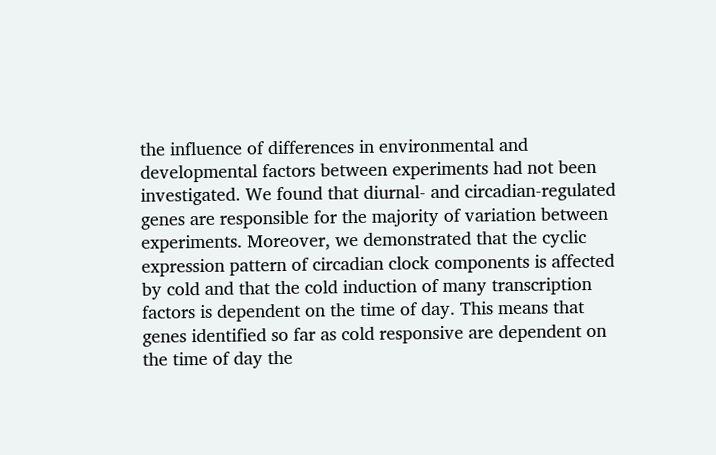the influence of differences in environmental and developmental factors between experiments had not been investigated. We found that diurnal- and circadian-regulated genes are responsible for the majority of variation between experiments. Moreover, we demonstrated that the cyclic expression pattern of circadian clock components is affected by cold and that the cold induction of many transcription factors is dependent on the time of day. This means that genes identified so far as cold responsive are dependent on the time of day the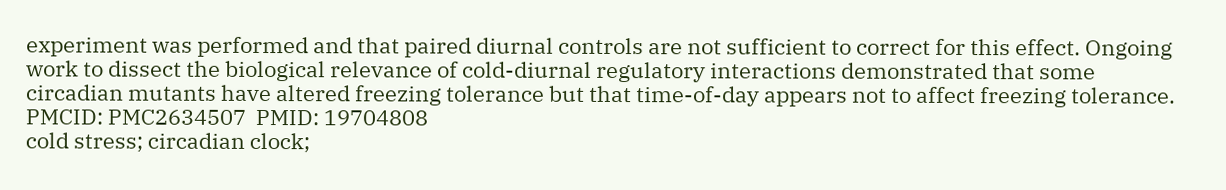experiment was performed and that paired diurnal controls are not sufficient to correct for this effect. Ongoing work to dissect the biological relevance of cold-diurnal regulatory interactions demonstrated that some circadian mutants have altered freezing tolerance but that time-of-day appears not to affect freezing tolerance.
PMCID: PMC2634507  PMID: 19704808
cold stress; circadian clock;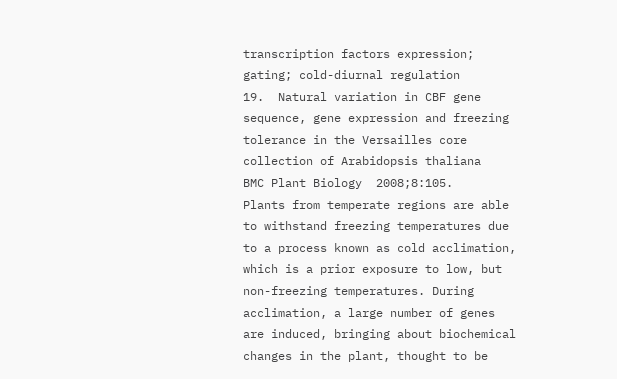transcription factors expression; gating; cold-diurnal regulation
19.  Natural variation in CBF gene sequence, gene expression and freezing tolerance in the Versailles core collection of Arabidopsis thaliana
BMC Plant Biology  2008;8:105.
Plants from temperate regions are able to withstand freezing temperatures due to a process known as cold acclimation, which is a prior exposure to low, but non-freezing temperatures. During acclimation, a large number of genes are induced, bringing about biochemical changes in the plant, thought to be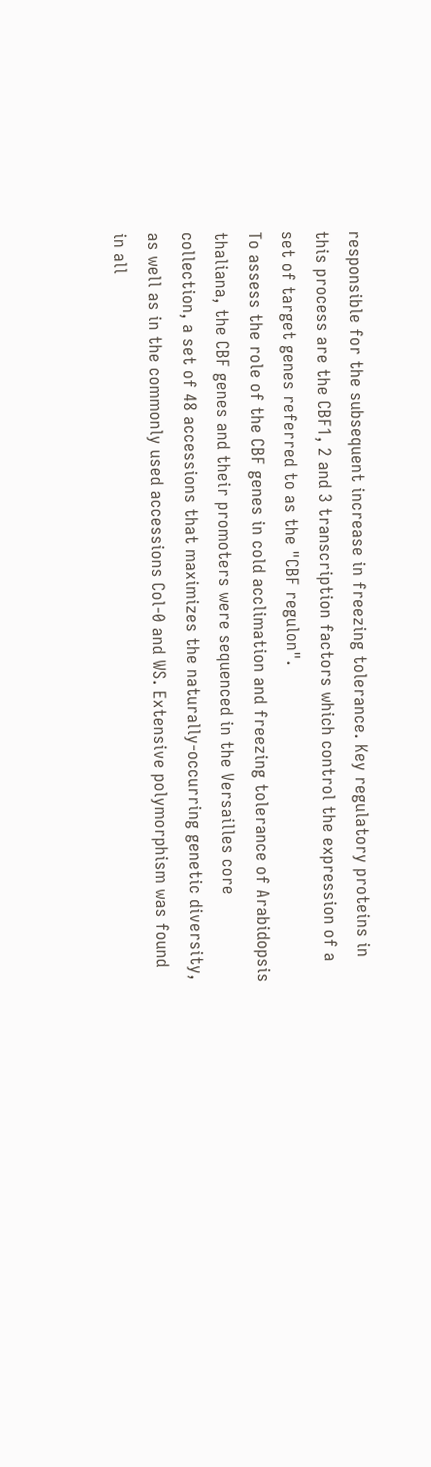responsible for the subsequent increase in freezing tolerance. Key regulatory proteins in this process are the CBF1, 2 and 3 transcription factors which control the expression of a set of target genes referred to as the "CBF regulon".
To assess the role of the CBF genes in cold acclimation and freezing tolerance of Arabidopsis thaliana, the CBF genes and their promoters were sequenced in the Versailles core collection, a set of 48 accessions that maximizes the naturally-occurring genetic diversity, as well as in the commonly used accessions Col-0 and WS. Extensive polymorphism was found in all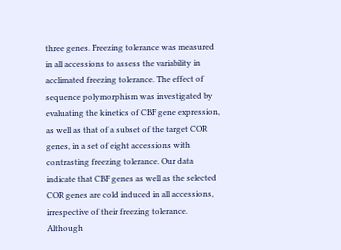three genes. Freezing tolerance was measured in all accessions to assess the variability in acclimated freezing tolerance. The effect of sequence polymorphism was investigated by evaluating the kinetics of CBF gene expression, as well as that of a subset of the target COR genes, in a set of eight accessions with contrasting freezing tolerance. Our data indicate that CBF genes as well as the selected COR genes are cold induced in all accessions, irrespective of their freezing tolerance. Although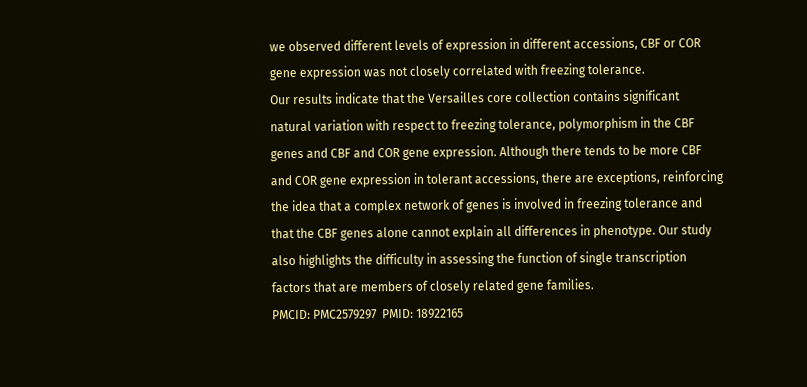we observed different levels of expression in different accessions, CBF or COR gene expression was not closely correlated with freezing tolerance.
Our results indicate that the Versailles core collection contains significant natural variation with respect to freezing tolerance, polymorphism in the CBF genes and CBF and COR gene expression. Although there tends to be more CBF and COR gene expression in tolerant accessions, there are exceptions, reinforcing the idea that a complex network of genes is involved in freezing tolerance and that the CBF genes alone cannot explain all differences in phenotype. Our study also highlights the difficulty in assessing the function of single transcription factors that are members of closely related gene families.
PMCID: PMC2579297  PMID: 18922165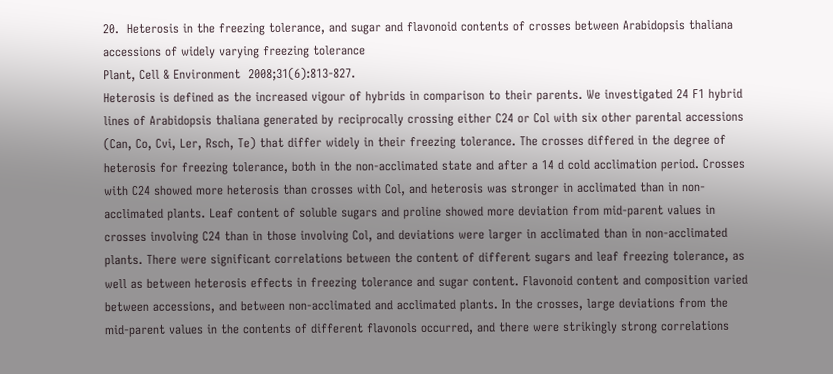20.  Heterosis in the freezing tolerance, and sugar and flavonoid contents of crosses between Arabidopsis thaliana accessions of widely varying freezing tolerance
Plant, Cell & Environment  2008;31(6):813-827.
Heterosis is defined as the increased vigour of hybrids in comparison to their parents. We investigated 24 F1 hybrid lines of Arabidopsis thaliana generated by reciprocally crossing either C24 or Col with six other parental accessions (Can, Co, Cvi, Ler, Rsch, Te) that differ widely in their freezing tolerance. The crosses differed in the degree of heterosis for freezing tolerance, both in the non-acclimated state and after a 14 d cold acclimation period. Crosses with C24 showed more heterosis than crosses with Col, and heterosis was stronger in acclimated than in non-acclimated plants. Leaf content of soluble sugars and proline showed more deviation from mid-parent values in crosses involving C24 than in those involving Col, and deviations were larger in acclimated than in non-acclimated plants. There were significant correlations between the content of different sugars and leaf freezing tolerance, as well as between heterosis effects in freezing tolerance and sugar content. Flavonoid content and composition varied between accessions, and between non-acclimated and acclimated plants. In the crosses, large deviations from the mid-parent values in the contents of different flavonols occurred, and there were strikingly strong correlations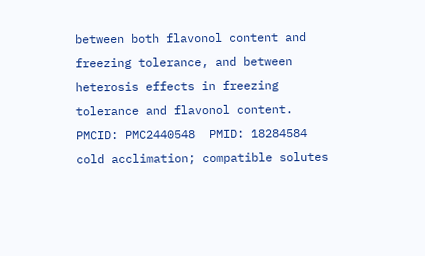between both flavonol content and freezing tolerance, and between heterosis effects in freezing tolerance and flavonol content.
PMCID: PMC2440548  PMID: 18284584
cold acclimation; compatible solutes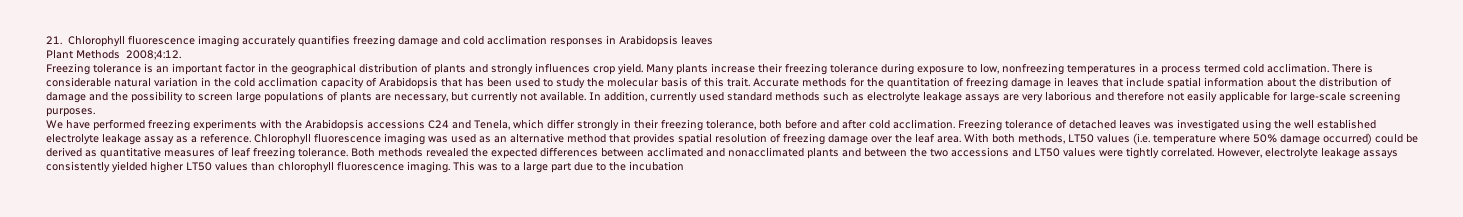21.  Chlorophyll fluorescence imaging accurately quantifies freezing damage and cold acclimation responses in Arabidopsis leaves
Plant Methods  2008;4:12.
Freezing tolerance is an important factor in the geographical distribution of plants and strongly influences crop yield. Many plants increase their freezing tolerance during exposure to low, nonfreezing temperatures in a process termed cold acclimation. There is considerable natural variation in the cold acclimation capacity of Arabidopsis that has been used to study the molecular basis of this trait. Accurate methods for the quantitation of freezing damage in leaves that include spatial information about the distribution of damage and the possibility to screen large populations of plants are necessary, but currently not available. In addition, currently used standard methods such as electrolyte leakage assays are very laborious and therefore not easily applicable for large-scale screening purposes.
We have performed freezing experiments with the Arabidopsis accessions C24 and Tenela, which differ strongly in their freezing tolerance, both before and after cold acclimation. Freezing tolerance of detached leaves was investigated using the well established electrolyte leakage assay as a reference. Chlorophyll fluorescence imaging was used as an alternative method that provides spatial resolution of freezing damage over the leaf area. With both methods, LT50 values (i.e. temperature where 50% damage occurred) could be derived as quantitative measures of leaf freezing tolerance. Both methods revealed the expected differences between acclimated and nonacclimated plants and between the two accessions and LT50 values were tightly correlated. However, electrolyte leakage assays consistently yielded higher LT50 values than chlorophyll fluorescence imaging. This was to a large part due to the incubation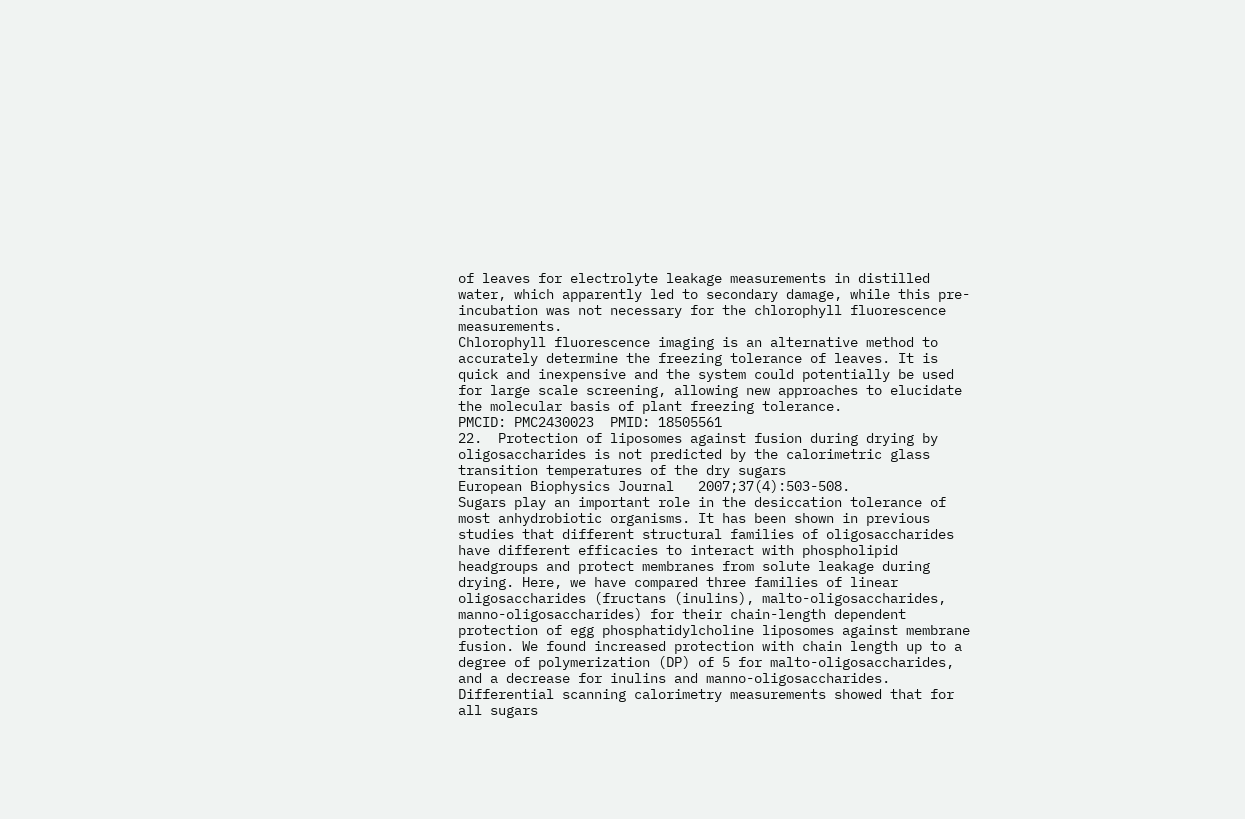of leaves for electrolyte leakage measurements in distilled water, which apparently led to secondary damage, while this pre-incubation was not necessary for the chlorophyll fluorescence measurements.
Chlorophyll fluorescence imaging is an alternative method to accurately determine the freezing tolerance of leaves. It is quick and inexpensive and the system could potentially be used for large scale screening, allowing new approaches to elucidate the molecular basis of plant freezing tolerance.
PMCID: PMC2430023  PMID: 18505561
22.  Protection of liposomes against fusion during drying by oligosaccharides is not predicted by the calorimetric glass transition temperatures of the dry sugars
European Biophysics Journal   2007;37(4):503-508.
Sugars play an important role in the desiccation tolerance of most anhydrobiotic organisms. It has been shown in previous studies that different structural families of oligosaccharides have different efficacies to interact with phospholipid headgroups and protect membranes from solute leakage during drying. Here, we have compared three families of linear oligosaccharides (fructans (inulins), malto-oligosaccharides, manno-oligosaccharides) for their chain-length dependent protection of egg phosphatidylcholine liposomes against membrane fusion. We found increased protection with chain length up to a degree of polymerization (DP) of 5 for malto-oligosaccharides, and a decrease for inulins and manno-oligosaccharides. Differential scanning calorimetry measurements showed that for all sugars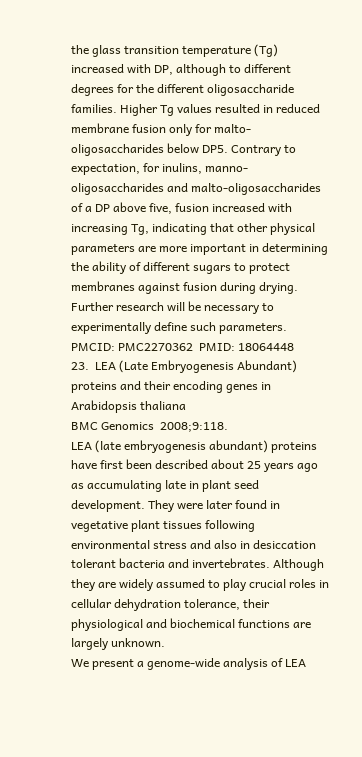the glass transition temperature (Tg) increased with DP, although to different degrees for the different oligosaccharide families. Higher Tg values resulted in reduced membrane fusion only for malto-oligosaccharides below DP5. Contrary to expectation, for inulins, manno-oligosaccharides and malto-oligosaccharides of a DP above five, fusion increased with increasing Tg, indicating that other physical parameters are more important in determining the ability of different sugars to protect membranes against fusion during drying. Further research will be necessary to experimentally define such parameters.
PMCID: PMC2270362  PMID: 18064448
23.  LEA (Late Embryogenesis Abundant) proteins and their encoding genes in Arabidopsis thaliana
BMC Genomics  2008;9:118.
LEA (late embryogenesis abundant) proteins have first been described about 25 years ago as accumulating late in plant seed development. They were later found in vegetative plant tissues following environmental stress and also in desiccation tolerant bacteria and invertebrates. Although they are widely assumed to play crucial roles in cellular dehydration tolerance, their physiological and biochemical functions are largely unknown.
We present a genome-wide analysis of LEA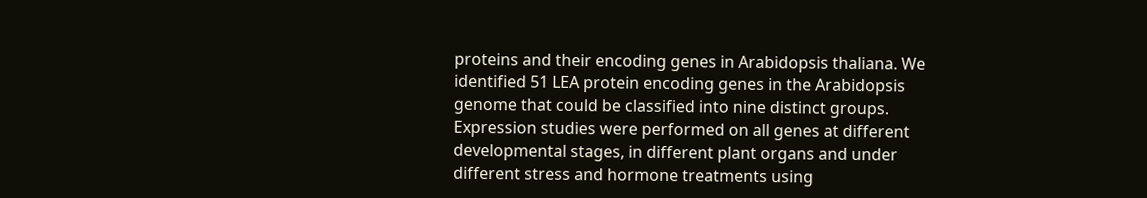proteins and their encoding genes in Arabidopsis thaliana. We identified 51 LEA protein encoding genes in the Arabidopsis genome that could be classified into nine distinct groups. Expression studies were performed on all genes at different developmental stages, in different plant organs and under different stress and hormone treatments using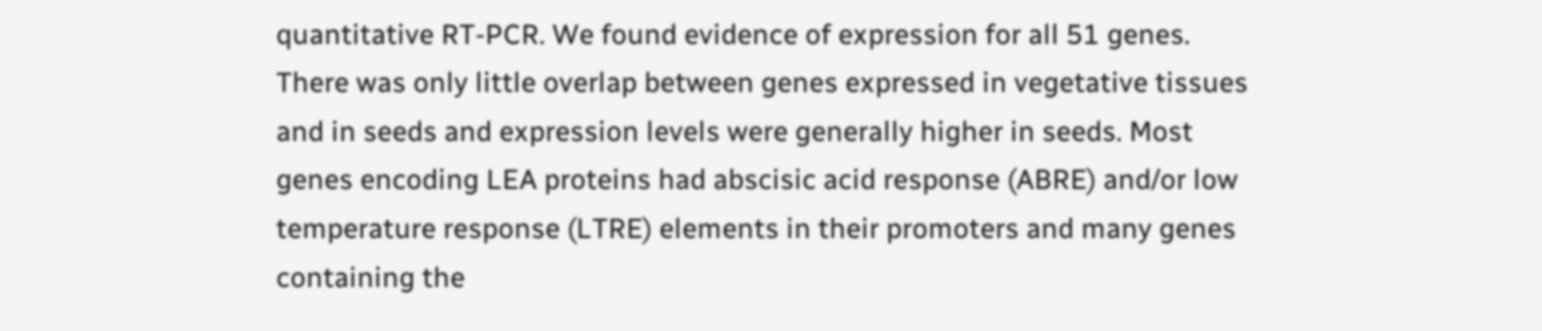quantitative RT-PCR. We found evidence of expression for all 51 genes. There was only little overlap between genes expressed in vegetative tissues and in seeds and expression levels were generally higher in seeds. Most genes encoding LEA proteins had abscisic acid response (ABRE) and/or low temperature response (LTRE) elements in their promoters and many genes containing the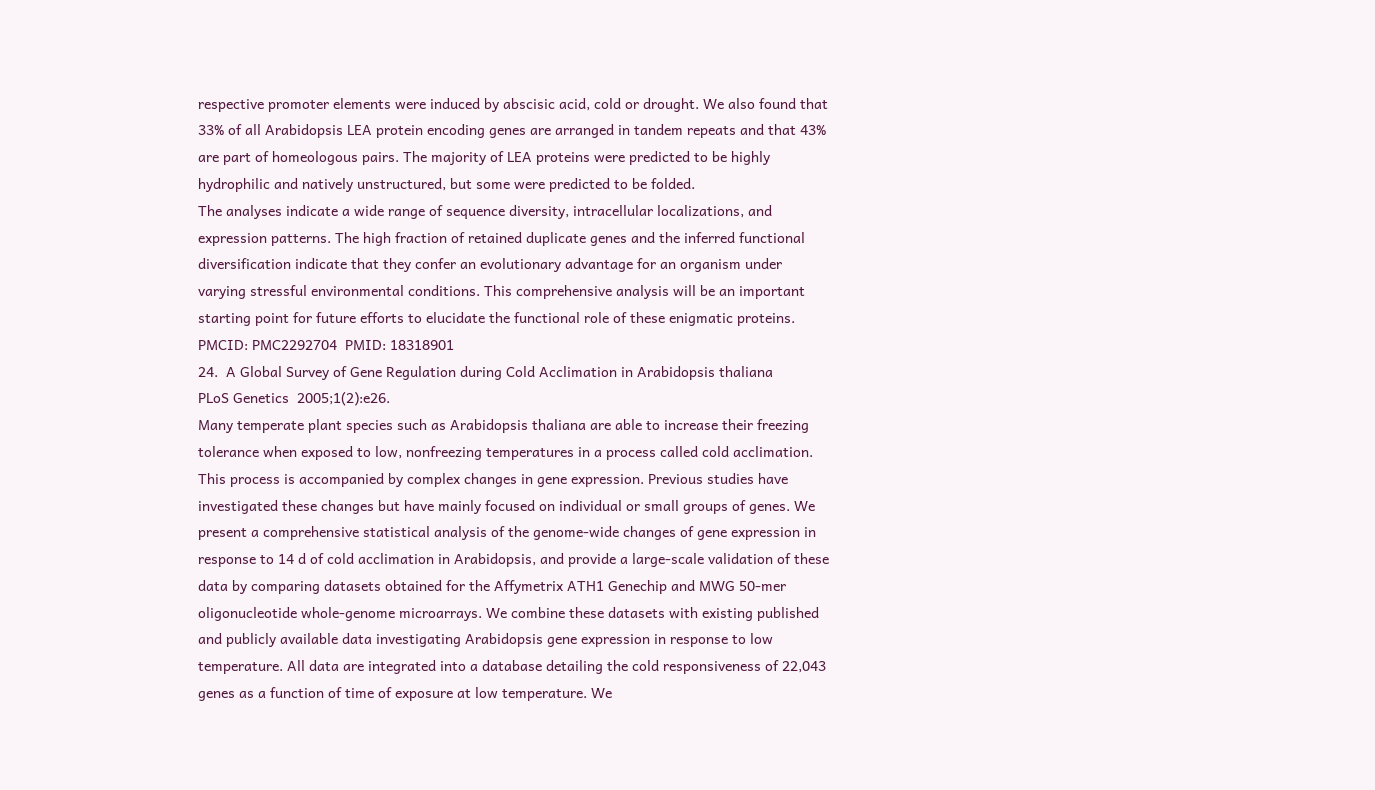respective promoter elements were induced by abscisic acid, cold or drought. We also found that 33% of all Arabidopsis LEA protein encoding genes are arranged in tandem repeats and that 43% are part of homeologous pairs. The majority of LEA proteins were predicted to be highly hydrophilic and natively unstructured, but some were predicted to be folded.
The analyses indicate a wide range of sequence diversity, intracellular localizations, and expression patterns. The high fraction of retained duplicate genes and the inferred functional diversification indicate that they confer an evolutionary advantage for an organism under varying stressful environmental conditions. This comprehensive analysis will be an important starting point for future efforts to elucidate the functional role of these enigmatic proteins.
PMCID: PMC2292704  PMID: 18318901
24.  A Global Survey of Gene Regulation during Cold Acclimation in Arabidopsis thaliana
PLoS Genetics  2005;1(2):e26.
Many temperate plant species such as Arabidopsis thaliana are able to increase their freezing tolerance when exposed to low, nonfreezing temperatures in a process called cold acclimation. This process is accompanied by complex changes in gene expression. Previous studies have investigated these changes but have mainly focused on individual or small groups of genes. We present a comprehensive statistical analysis of the genome-wide changes of gene expression in response to 14 d of cold acclimation in Arabidopsis, and provide a large-scale validation of these data by comparing datasets obtained for the Affymetrix ATH1 Genechip and MWG 50-mer oligonucleotide whole-genome microarrays. We combine these datasets with existing published and publicly available data investigating Arabidopsis gene expression in response to low temperature. All data are integrated into a database detailing the cold responsiveness of 22,043 genes as a function of time of exposure at low temperature. We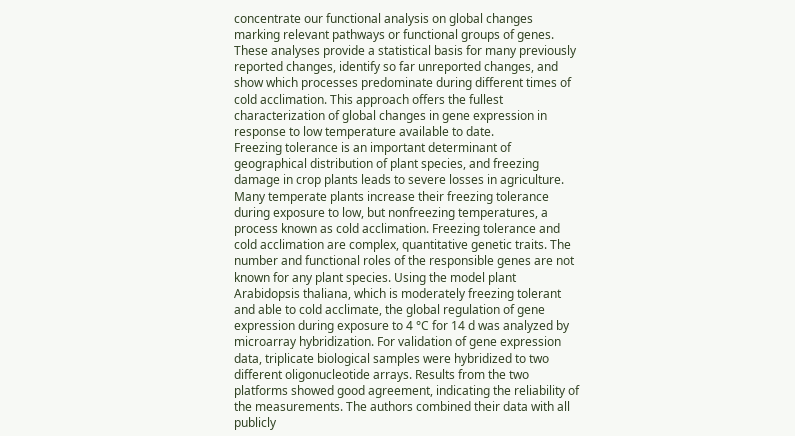concentrate our functional analysis on global changes marking relevant pathways or functional groups of genes. These analyses provide a statistical basis for many previously reported changes, identify so far unreported changes, and show which processes predominate during different times of cold acclimation. This approach offers the fullest characterization of global changes in gene expression in response to low temperature available to date.
Freezing tolerance is an important determinant of geographical distribution of plant species, and freezing damage in crop plants leads to severe losses in agriculture. Many temperate plants increase their freezing tolerance during exposure to low, but nonfreezing temperatures, a process known as cold acclimation. Freezing tolerance and cold acclimation are complex, quantitative genetic traits. The number and functional roles of the responsible genes are not known for any plant species. Using the model plant Arabidopsis thaliana, which is moderately freezing tolerant and able to cold acclimate, the global regulation of gene expression during exposure to 4 °C for 14 d was analyzed by microarray hybridization. For validation of gene expression data, triplicate biological samples were hybridized to two different oligonucleotide arrays. Results from the two platforms showed good agreement, indicating the reliability of the measurements. The authors combined their data with all publicly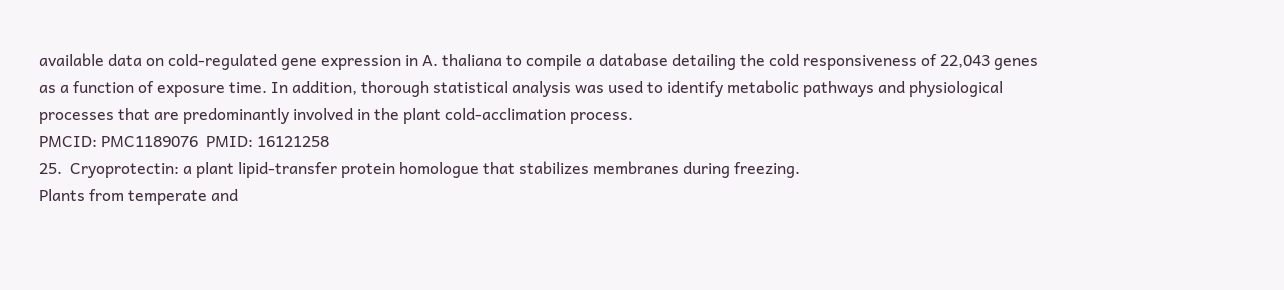available data on cold-regulated gene expression in A. thaliana to compile a database detailing the cold responsiveness of 22,043 genes as a function of exposure time. In addition, thorough statistical analysis was used to identify metabolic pathways and physiological processes that are predominantly involved in the plant cold-acclimation process.
PMCID: PMC1189076  PMID: 16121258
25.  Cryoprotectin: a plant lipid-transfer protein homologue that stabilizes membranes during freezing.
Plants from temperate and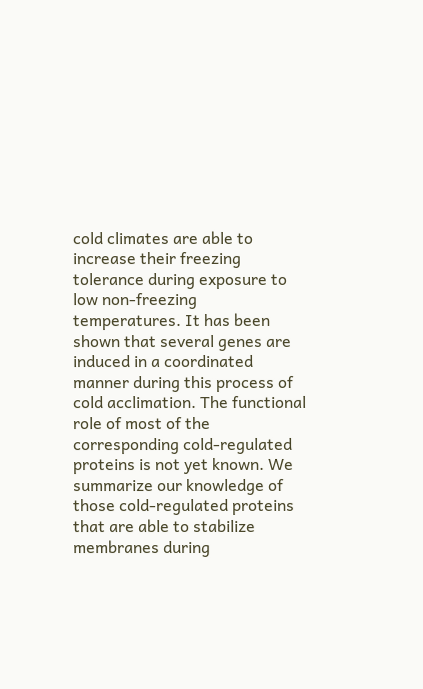cold climates are able to increase their freezing tolerance during exposure to low non-freezing temperatures. It has been shown that several genes are induced in a coordinated manner during this process of cold acclimation. The functional role of most of the corresponding cold-regulated proteins is not yet known. We summarize our knowledge of those cold-regulated proteins that are able to stabilize membranes during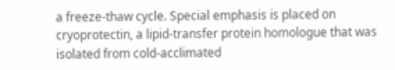a freeze-thaw cycle. Special emphasis is placed on cryoprotectin, a lipid-transfer protein homologue that was isolated from cold-acclimated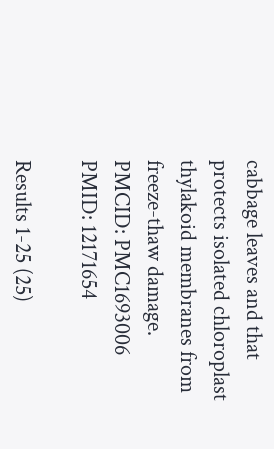cabbage leaves and that protects isolated chloroplast thylakoid membranes from freeze-thaw damage.
PMCID: PMC1693006  PMID: 12171654

Results 1-25 (25)